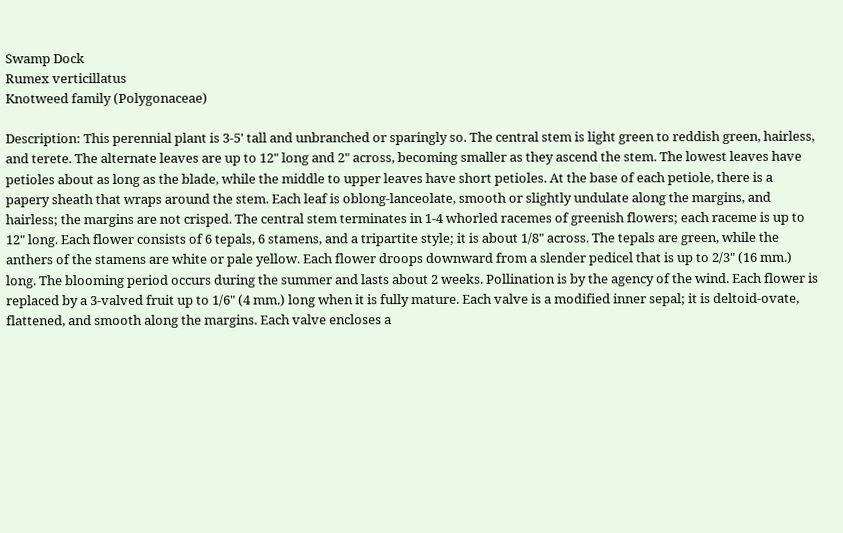Swamp Dock
Rumex verticillatus
Knotweed family (Polygonaceae)

Description: This perennial plant is 3-5' tall and unbranched or sparingly so. The central stem is light green to reddish green, hairless, and terete. The alternate leaves are up to 12" long and 2" across, becoming smaller as they ascend the stem. The lowest leaves have petioles about as long as the blade, while the middle to upper leaves have short petioles. At the base of each petiole, there is a papery sheath that wraps around the stem. Each leaf is oblong-lanceolate, smooth or slightly undulate along the margins, and hairless; the margins are not crisped. The central stem terminates in 1-4 whorled racemes of greenish flowers; each raceme is up to 12" long. Each flower consists of 6 tepals, 6 stamens, and a tripartite style; it is about 1/8" across. The tepals are green, while the anthers of the stamens are white or pale yellow. Each flower droops downward from a slender pedicel that is up to 2/3" (16 mm.) long. The blooming period occurs during the summer and lasts about 2 weeks. Pollination is by the agency of the wind. Each flower is replaced by a 3-valved fruit up to 1/6" (4 mm.) long when it is fully mature. Each valve is a modified inner sepal; it is deltoid-ovate, flattened, and smooth along the margins. Each valve encloses a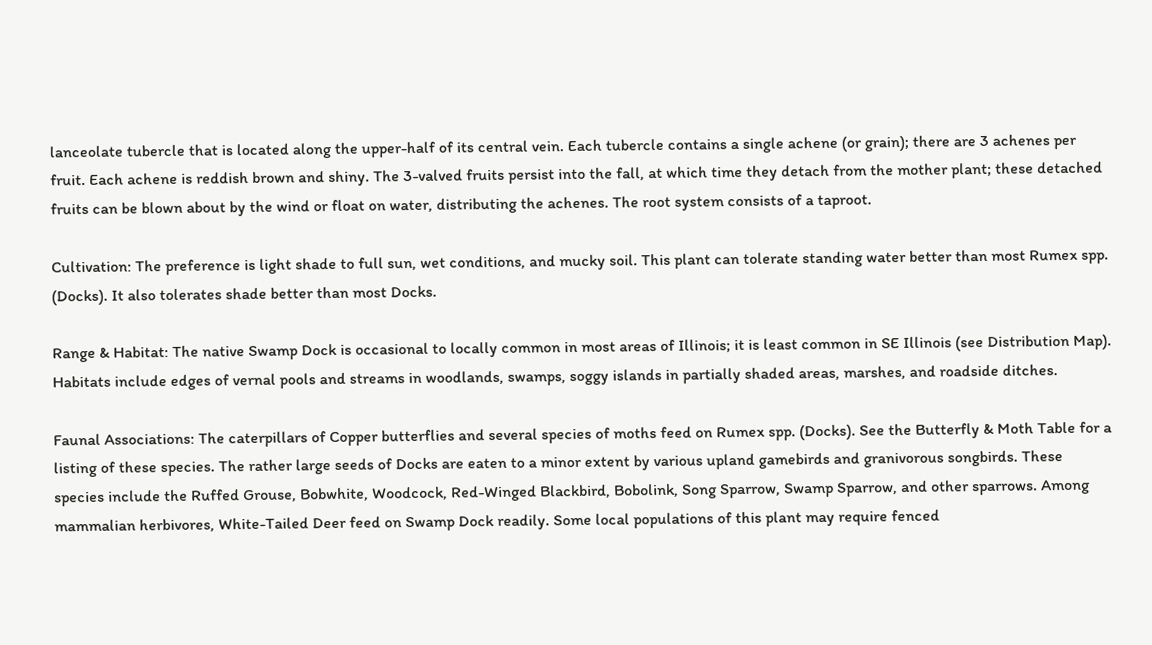lanceolate tubercle that is located along the upper-half of its central vein. Each tubercle contains a single achene (or grain); there are 3 achenes per fruit. Each achene is reddish brown and shiny. The 3-valved fruits persist into the fall, at which time they detach from the mother plant; these detached fruits can be blown about by the wind or float on water, distributing the achenes. The root system consists of a taproot.

Cultivation: The preference is light shade to full sun, wet conditions, and mucky soil. This plant can tolerate standing water better than most Rumex spp. (Docks). It also tolerates shade better than most Docks.

Range & Habitat: The native Swamp Dock is occasional to locally common in most areas of Illinois; it is least common in SE Illinois (see Distribution Map). Habitats include edges of vernal pools and streams in woodlands, swamps, soggy islands in partially shaded areas, marshes, and roadside ditches.

Faunal Associations: The caterpillars of Copper butterflies and several species of moths feed on Rumex spp. (Docks). See the Butterfly & Moth Table for a listing of these species. The rather large seeds of Docks are eaten to a minor extent by various upland gamebirds and granivorous songbirds. These species include the Ruffed Grouse, Bobwhite, Woodcock, Red-Winged Blackbird, Bobolink, Song Sparrow, Swamp Sparrow, and other sparrows. Among mammalian herbivores, White-Tailed Deer feed on Swamp Dock readily. Some local populations of this plant may require fenced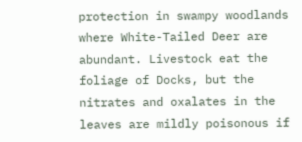protection in swampy woodlands where White-Tailed Deer are abundant. Livestock eat the foliage of Docks, but the nitrates and oxalates in the leaves are mildly poisonous if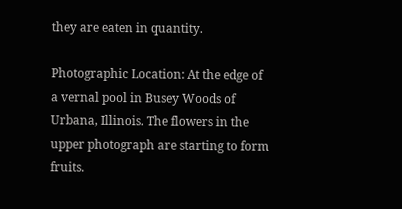they are eaten in quantity.

Photographic Location: At the edge of a vernal pool in Busey Woods of Urbana, Illinois. The flowers in the upper photograph are starting to form fruits.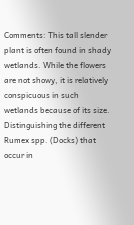Comments: This tall slender plant is often found in shady wetlands. While the flowers are not showy, it is relatively conspicuous in such wetlands because of its size. Distinguishing the different Rumex spp. (Docks) that occur in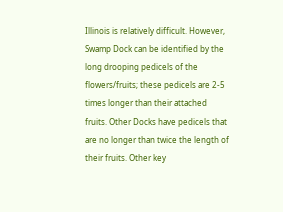Illinois is relatively difficult. However, Swamp Dock can be identified by the long drooping pedicels of the flowers/fruits; these pedicels are 2-5 times longer than their attached fruits. Other Docks have pedicels that are no longer than twice the length of their fruits. Other key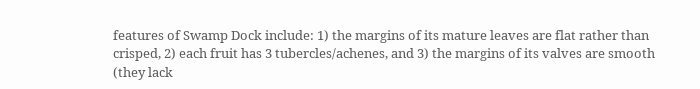features of Swamp Dock include: 1) the margins of its mature leaves are flat rather than crisped, 2) each fruit has 3 tubercles/achenes, and 3) the margins of its valves are smooth (they lack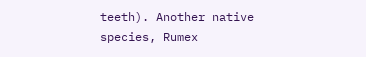teeth). Another native species, Rumex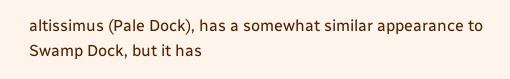altissimus (Pale Dock), has a somewhat similar appearance to Swamp Dock, but it has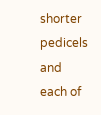shorter pedicels and each of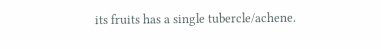its fruits has a single tubercle/achene.